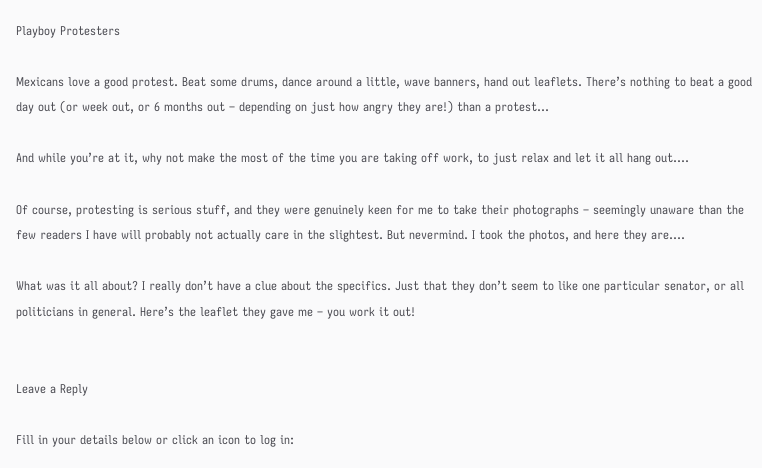Playboy Protesters

Mexicans love a good protest. Beat some drums, dance around a little, wave banners, hand out leaflets. There’s nothing to beat a good day out (or week out, or 6 months out – depending on just how angry they are!) than a protest…

And while you’re at it, why not make the most of the time you are taking off work, to just relax and let it all hang out….

Of course, protesting is serious stuff, and they were genuinely keen for me to take their photographs – seemingly unaware than the few readers I have will probably not actually care in the slightest. But nevermind. I took the photos, and here they are….

What was it all about? I really don’t have a clue about the specifics. Just that they don’t seem to like one particular senator, or all politicians in general. Here’s the leaflet they gave me – you work it out!


Leave a Reply

Fill in your details below or click an icon to log in: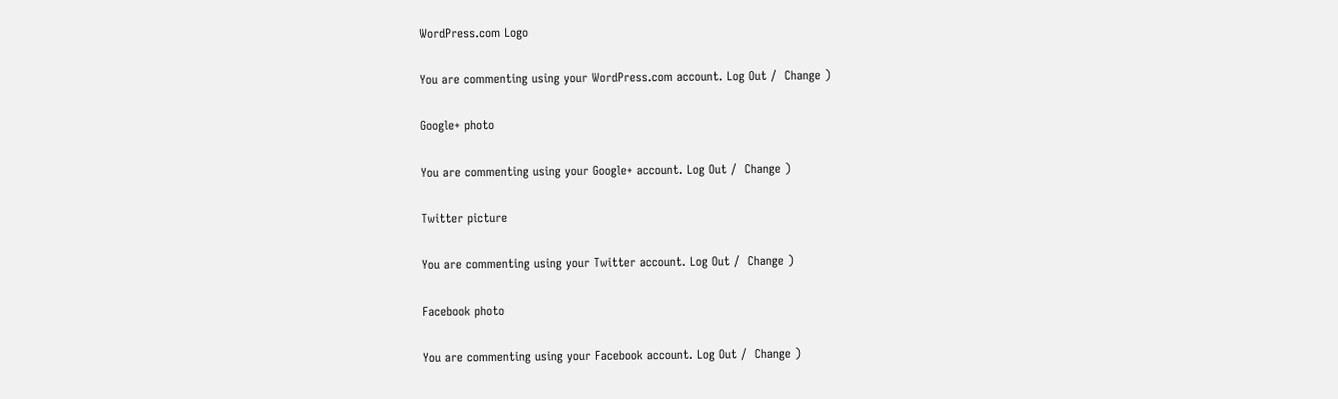WordPress.com Logo

You are commenting using your WordPress.com account. Log Out /  Change )

Google+ photo

You are commenting using your Google+ account. Log Out /  Change )

Twitter picture

You are commenting using your Twitter account. Log Out /  Change )

Facebook photo

You are commenting using your Facebook account. Log Out /  Change )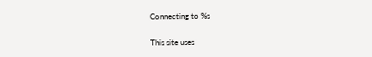Connecting to %s

This site uses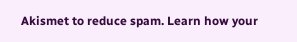Akismet to reduce spam. Learn how your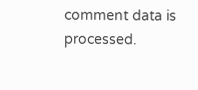comment data is processed.